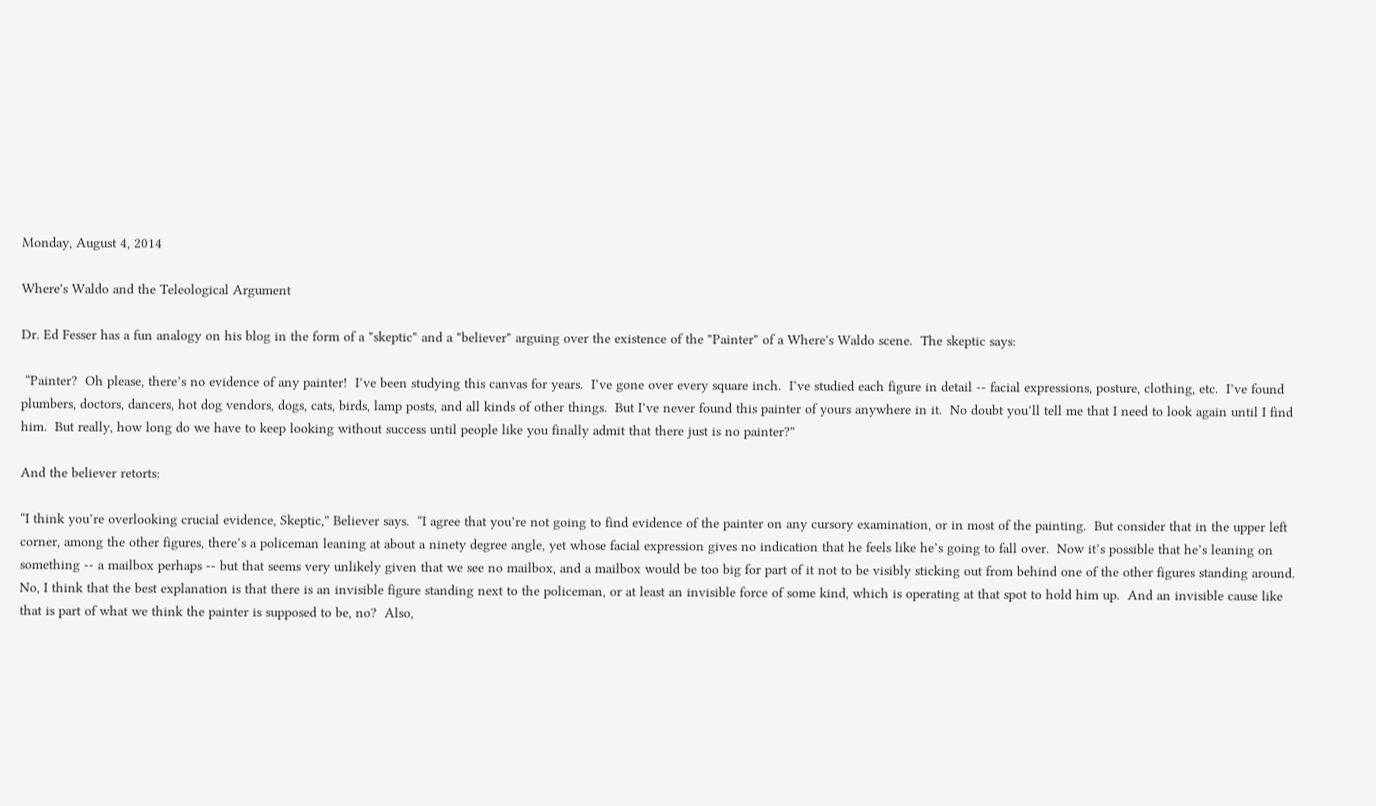Monday, August 4, 2014

Where's Waldo and the Teleological Argument

Dr. Ed Fesser has a fun analogy on his blog in the form of a "skeptic" and a "believer" arguing over the existence of the "Painter" of a Where's Waldo scene.  The skeptic says:

 “Painter?  Oh please, there’s no evidence of any painter!  I’ve been studying this canvas for years.  I’ve gone over every square inch.  I’ve studied each figure in detail -- facial expressions, posture, clothing, etc.  I’ve found plumbers, doctors, dancers, hot dog vendors, dogs, cats, birds, lamp posts, and all kinds of other things.  But I’ve never found this painter of yours anywhere in it.  No doubt you’ll tell me that I need to look again until I find him.  But really, how long do we have to keep looking without success until people like you finally admit that there just is no painter?”

And the believer retorts:

“I think you’re overlooking crucial evidence, Skeptic,” Believer says.  “I agree that you’re not going to find evidence of the painter on any cursory examination, or in most of the painting.  But consider that in the upper left corner, among the other figures, there’s a policeman leaning at about a ninety degree angle, yet whose facial expression gives no indication that he feels like he’s going to fall over.  Now it’s possible that he’s leaning on something -- a mailbox perhaps -- but that seems very unlikely given that we see no mailbox, and a mailbox would be too big for part of it not to be visibly sticking out from behind one of the other figures standing around.  No, I think that the best explanation is that there is an invisible figure standing next to the policeman, or at least an invisible force of some kind, which is operating at that spot to hold him up.  And an invisible cause like that is part of what we think the painter is supposed to be, no?  Also,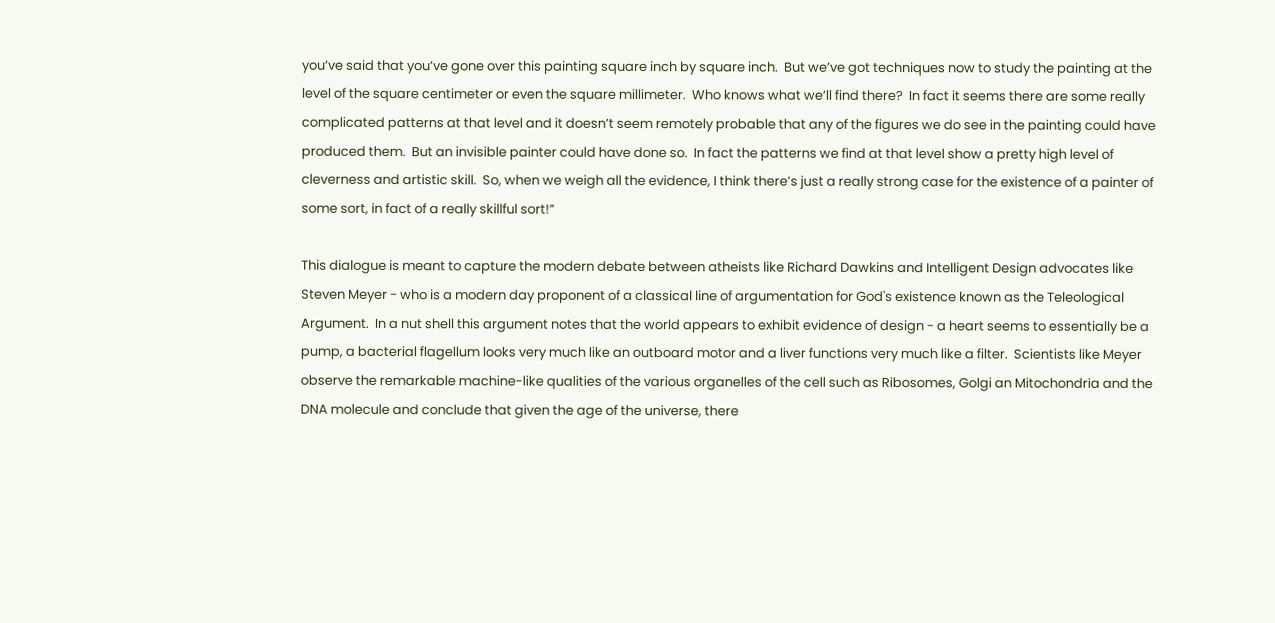you’ve said that you’ve gone over this painting square inch by square inch.  But we’ve got techniques now to study the painting at the level of the square centimeter or even the square millimeter.  Who knows what we’ll find there?  In fact it seems there are some really complicated patterns at that level and it doesn’t seem remotely probable that any of the figures we do see in the painting could have produced them.  But an invisible painter could have done so.  In fact the patterns we find at that level show a pretty high level of cleverness and artistic skill.  So, when we weigh all the evidence, I think there’s just a really strong case for the existence of a painter of some sort, in fact of a really skillful sort!”

This dialogue is meant to capture the modern debate between atheists like Richard Dawkins and Intelligent Design advocates like Steven Meyer - who is a modern day proponent of a classical line of argumentation for God's existence known as the Teleological Argument.  In a nut shell this argument notes that the world appears to exhibit evidence of design - a heart seems to essentially be a pump, a bacterial flagellum looks very much like an outboard motor and a liver functions very much like a filter.  Scientists like Meyer observe the remarkable machine-like qualities of the various organelles of the cell such as Ribosomes, Golgi an Mitochondria and the DNA molecule and conclude that given the age of the universe, there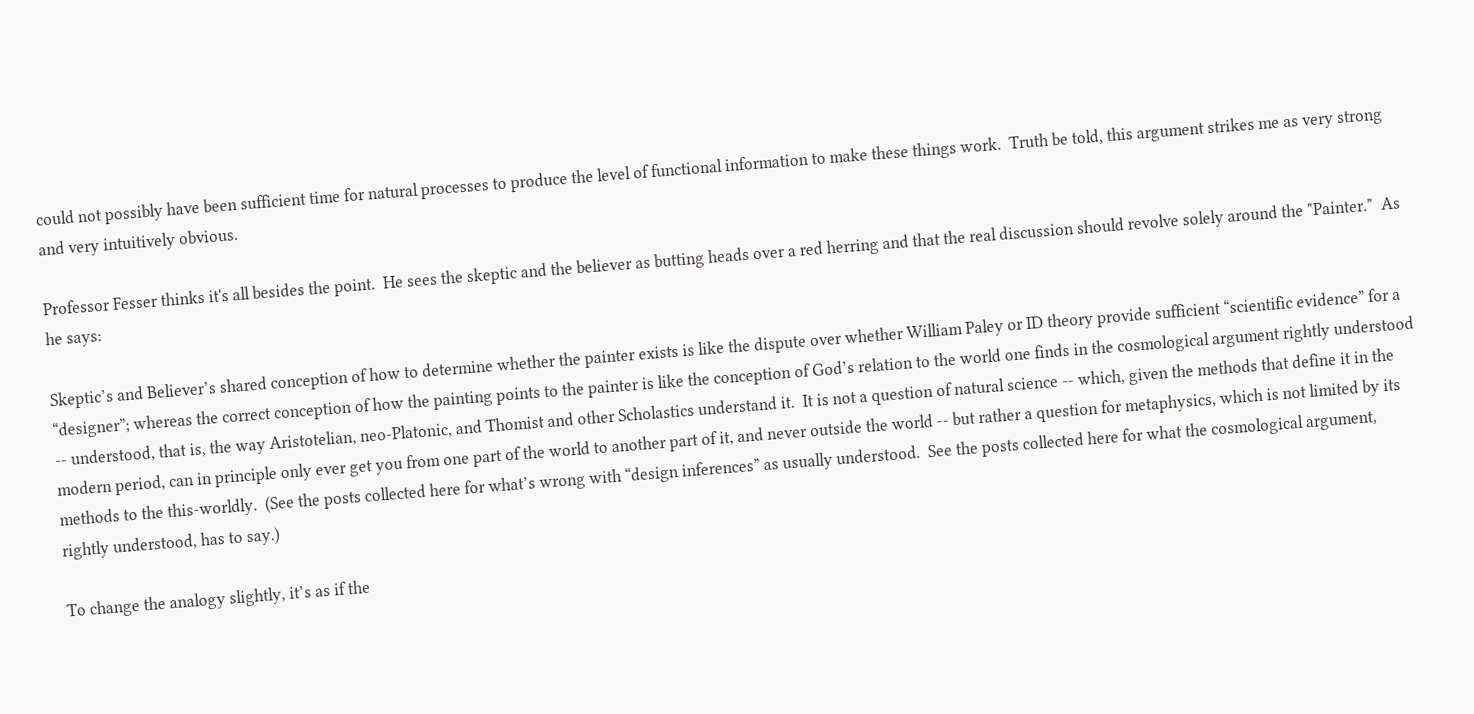could not possibly have been sufficient time for natural processes to produce the level of functional information to make these things work.  Truth be told, this argument strikes me as very strong and very intuitively obvious.

Professor Fesser thinks it's all besides the point.  He sees the skeptic and the believer as butting heads over a red herring and that the real discussion should revolve solely around the "Painter."  As he says:

Skeptic’s and Believer’s shared conception of how to determine whether the painter exists is like the dispute over whether William Paley or ID theory provide sufficient “scientific evidence” for a “designer”; whereas the correct conception of how the painting points to the painter is like the conception of God’s relation to the world one finds in the cosmological argument rightly understood -- understood, that is, the way Aristotelian, neo-Platonic, and Thomist and other Scholastics understand it.  It is not a question of natural science -- which, given the methods that define it in the modern period, can in principle only ever get you from one part of the world to another part of it, and never outside the world -- but rather a question for metaphysics, which is not limited by its methods to the this-worldly.  (See the posts collected here for what’s wrong with “design inferences” as usually understood.  See the posts collected here for what the cosmological argument, rightly understood, has to say.)

To change the analogy slightly, it’s as if the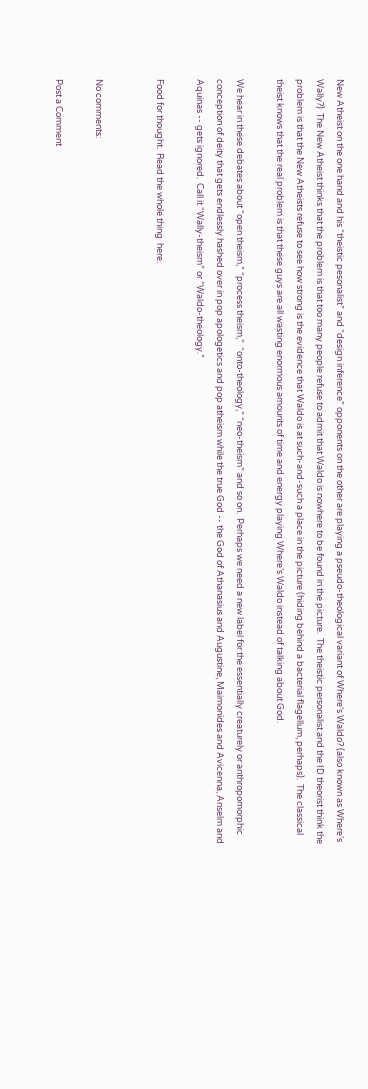New Atheist on the one hand and his “theistic pesonalist” and “design inference” opponents on the other are playing a pseudo-theological variant of Where’s Waldo? (also known as Where’s Wally?)  The New Atheist thinks that the problem is that too many people refuse to admit that Waldo is nowhere to be found in the picture.  The theistic personalist and the ID theorist think the problem is that the New Atheists refuse to see how strong is the evidence that Waldo is at such-and-such a place in the picture (hiding behind a bacterial flagellum, perhaps).  The classical theist knows that the real problem is that these guys are all wasting enormous amounts of time and energy playing Where’s Waldo instead of talking about God.

We hear in these debates about “open theism,” “process theism,”  “onto-theology,” “neo-theism” and so on.  Perhaps we need a new label for the essentially creaturely or anthropomorphic conception of deity that gets endlessly hashed over in pop apologetics and pop atheism while the true God -- the God of Athanasius and Augustine, Maimonides and Avicenna, Anselm and Aquinas -- gets ignored.  Call it “Wally-theism” or “Waldo-theology.”

Food for thought.  Read the whole thing  here.


No comments:

Post a Comment